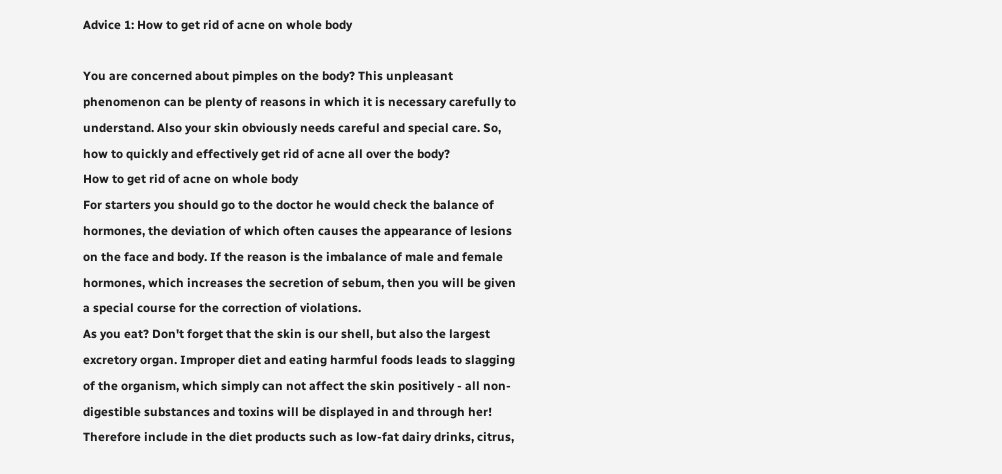Advice 1: How to get rid of acne on whole body

You are concerned about pimples on the body? This unpleasant phenomenon can be plenty of reasons in which it is necessary carefully to understand. Also your skin obviously needs careful and special care. So, how to quickly and effectively get rid of acne all over the body?
How to get rid of acne on whole body
For starters you should go to the doctor he would check the balance of hormones, the deviation of which often causes the appearance of lesions on the face and body. If the reason is the imbalance of male and female hormones, which increases the secretion of sebum, then you will be given a special course for the correction of violations.
As you eat? Don't forget that the skin is our shell, but also the largest excretory organ. Improper diet and eating harmful foods leads to slagging of the organism, which simply can not affect the skin positively - all non-digestible substances and toxins will be displayed in and through her! Therefore include in the diet products such as low-fat dairy drinks, citrus,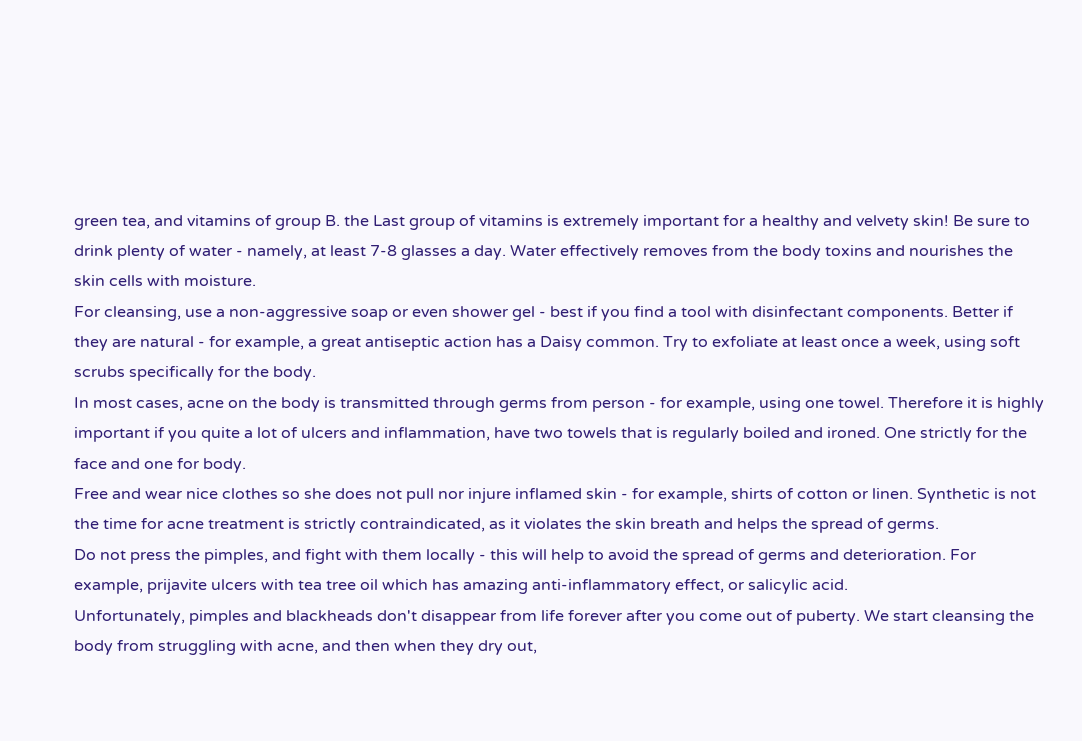green tea, and vitamins of group B. the Last group of vitamins is extremely important for a healthy and velvety skin! Be sure to drink plenty of water - namely, at least 7-8 glasses a day. Water effectively removes from the body toxins and nourishes the skin cells with moisture.
For cleansing, use a non-aggressive soap or even shower gel - best if you find a tool with disinfectant components. Better if they are natural - for example, a great antiseptic action has a Daisy common. Try to exfoliate at least once a week, using soft scrubs specifically for the body.
In most cases, acne on the body is transmitted through germs from person - for example, using one towel. Therefore it is highly important if you quite a lot of ulcers and inflammation, have two towels that is regularly boiled and ironed. One strictly for the face and one for body.
Free and wear nice clothes so she does not pull nor injure inflamed skin - for example, shirts of cotton or linen. Synthetic is not the time for acne treatment is strictly contraindicated, as it violates the skin breath and helps the spread of germs.
Do not press the pimples, and fight with them locally - this will help to avoid the spread of germs and deterioration. For example, prijavite ulcers with tea tree oil which has amazing anti-inflammatory effect, or salicylic acid.
Unfortunately, pimples and blackheads don't disappear from life forever after you come out of puberty. We start cleansing the body from struggling with acne, and then when they dry out,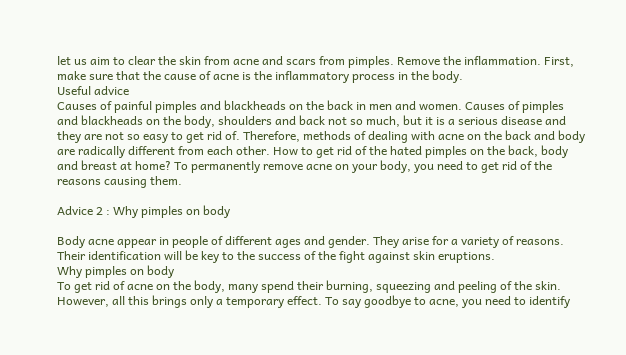let us aim to clear the skin from acne and scars from pimples. Remove the inflammation. First, make sure that the cause of acne is the inflammatory process in the body.
Useful advice
Causes of painful pimples and blackheads on the back in men and women. Causes of pimples and blackheads on the body, shoulders and back not so much, but it is a serious disease and they are not so easy to get rid of. Therefore, methods of dealing with acne on the back and body are radically different from each other. How to get rid of the hated pimples on the back, body and breast at home? To permanently remove acne on your body, you need to get rid of the reasons causing them.

Advice 2 : Why pimples on body

Body acne appear in people of different ages and gender. They arise for a variety of reasons. Their identification will be key to the success of the fight against skin eruptions.
Why pimples on body
To get rid of acne on the body, many spend their burning, squeezing and peeling of the skin. However, all this brings only a temporary effect. To say goodbye to acne, you need to identify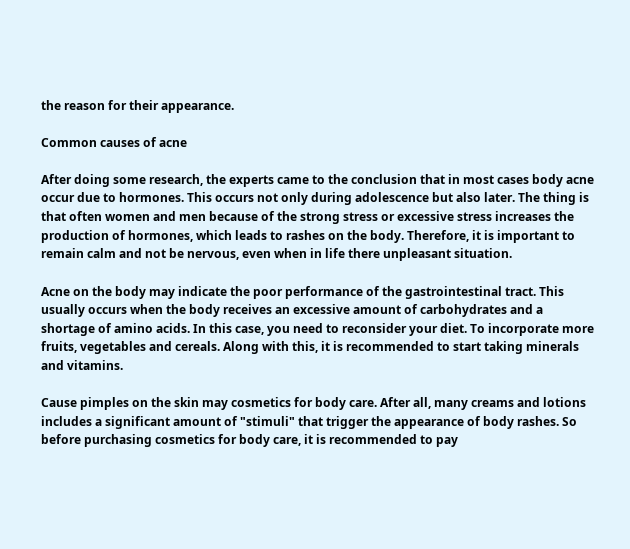the reason for their appearance.

Common causes of acne

After doing some research, the experts came to the conclusion that in most cases body acne occur due to hormones. This occurs not only during adolescence but also later. The thing is that often women and men because of the strong stress or excessive stress increases the production of hormones, which leads to rashes on the body. Therefore, it is important to remain calm and not be nervous, even when in life there unpleasant situation.

Acne on the body may indicate the poor performance of the gastrointestinal tract. This usually occurs when the body receives an excessive amount of carbohydrates and a shortage of amino acids. In this case, you need to reconsider your diet. To incorporate more fruits, vegetables and cereals. Along with this, it is recommended to start taking minerals and vitamins.

Cause pimples on the skin may cosmetics for body care. After all, many creams and lotions includes a significant amount of "stimuli" that trigger the appearance of body rashes. So before purchasing cosmetics for body care, it is recommended to pay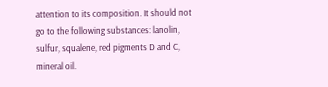attention to its composition. It should not go to the following substances: lanolin, sulfur, squalene, red pigments D and C, mineral oil.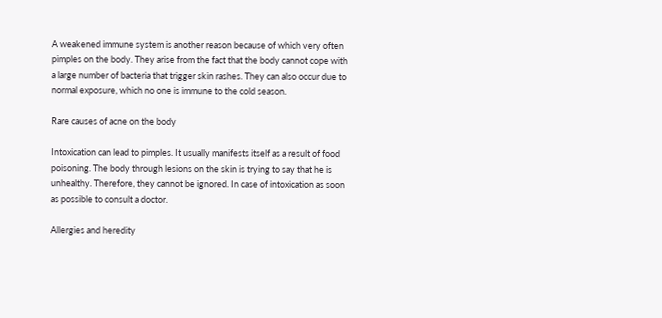A weakened immune system is another reason because of which very often pimples on the body. They arise from the fact that the body cannot cope with a large number of bacteria that trigger skin rashes. They can also occur due to normal exposure, which no one is immune to the cold season.

Rare causes of acne on the body

Intoxication can lead to pimples. It usually manifests itself as a result of food poisoning. The body through lesions on the skin is trying to say that he is unhealthy. Therefore, they cannot be ignored. In case of intoxication as soon as possible to consult a doctor.

Allergies and heredity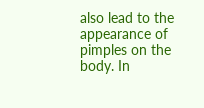also lead to the appearance of pimples on the body. In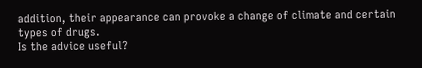addition, their appearance can provoke a change of climate and certain types of drugs.
Is the advice useful?